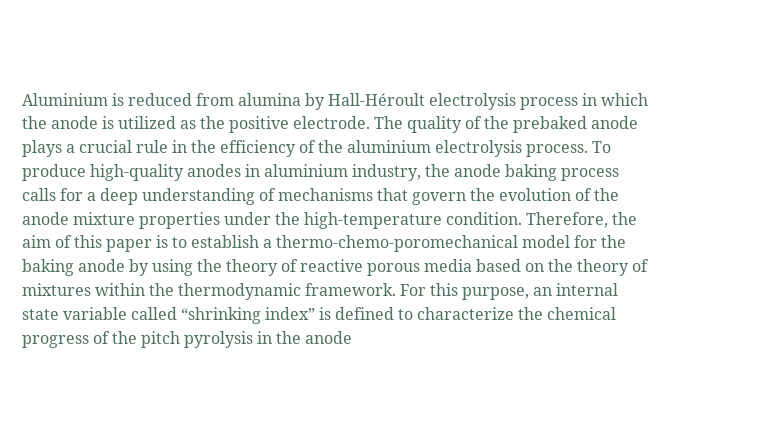Aluminium is reduced from alumina by Hall-Héroult electrolysis process in which the anode is utilized as the positive electrode. The quality of the prebaked anode plays a crucial rule in the efficiency of the aluminium electrolysis process. To produce high-quality anodes in aluminium industry, the anode baking process calls for a deep understanding of mechanisms that govern the evolution of the anode mixture properties under the high-temperature condition. Therefore, the aim of this paper is to establish a thermo-chemo-poromechanical model for the baking anode by using the theory of reactive porous media based on the theory of mixtures within the thermodynamic framework. For this purpose, an internal state variable called “shrinking index” is defined to characterize the chemical progress of the pitch pyrolysis in the anode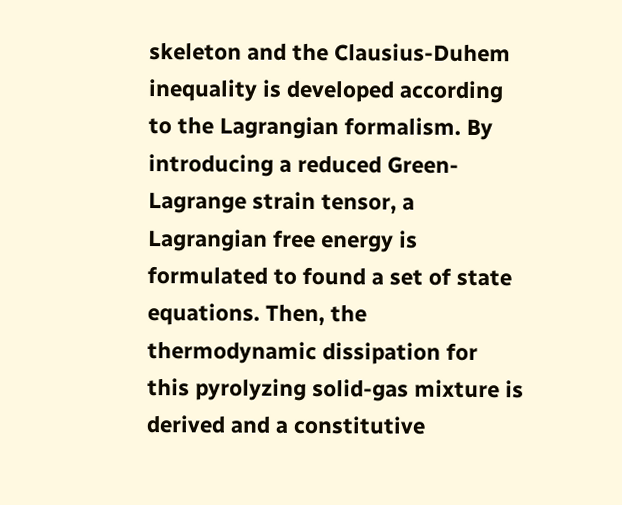skeleton and the Clausius-Duhem inequality is developed according to the Lagrangian formalism. By introducing a reduced Green-Lagrange strain tensor, a Lagrangian free energy is formulated to found a set of state equations. Then, the thermodynamic dissipation for this pyrolyzing solid-gas mixture is derived and a constitutive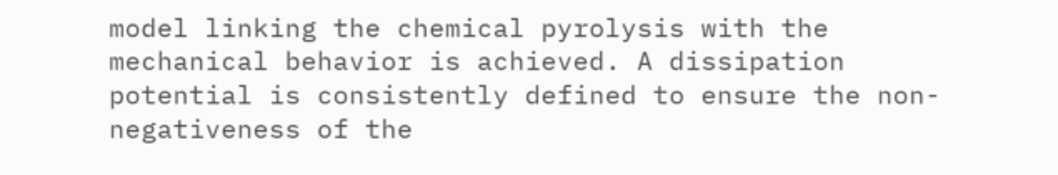model linking the chemical pyrolysis with the mechanical behavior is achieved. A dissipation potential is consistently defined to ensure the non-negativeness of the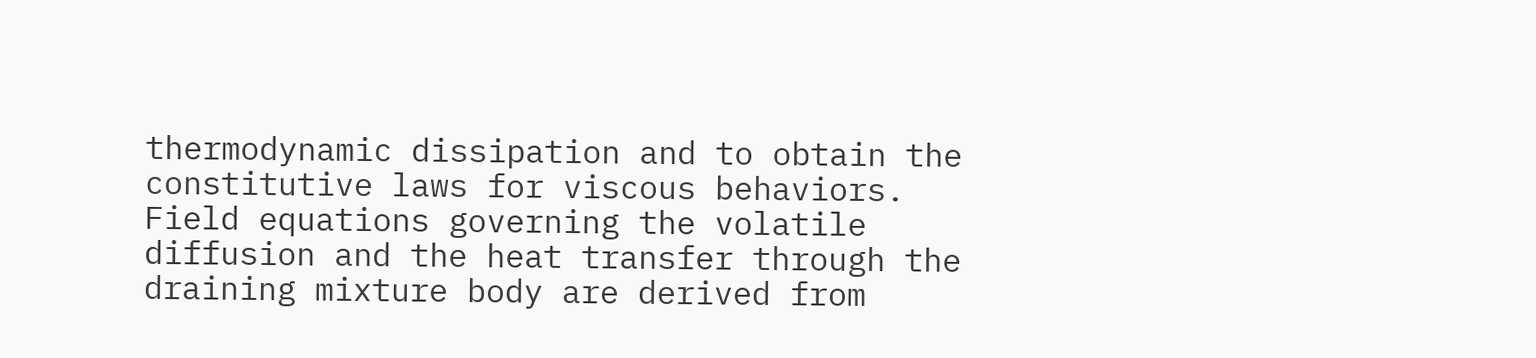thermodynamic dissipation and to obtain the constitutive laws for viscous behaviors. Field equations governing the volatile diffusion and the heat transfer through the draining mixture body are derived from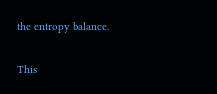the entropy balance.

This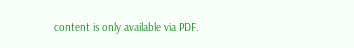content is only available via PDF.